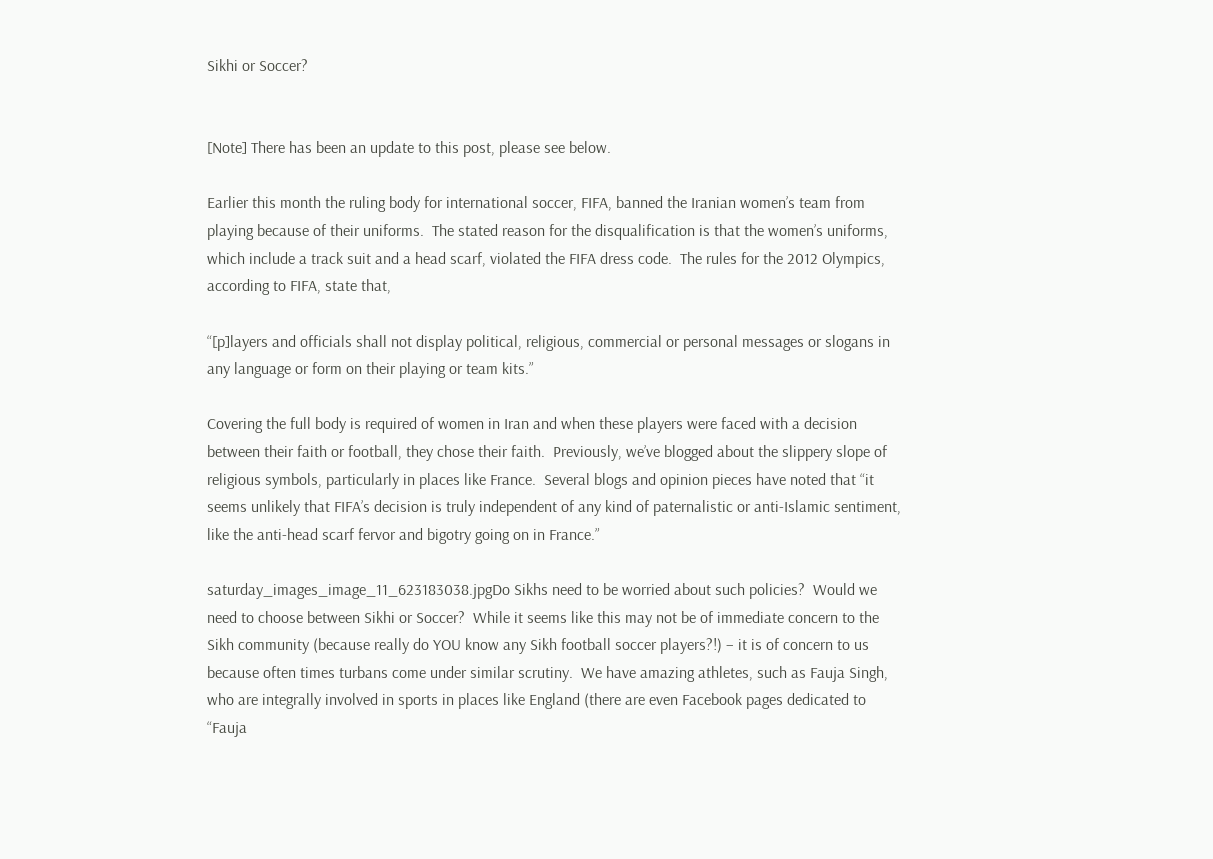Sikhi or Soccer?


[Note] There has been an update to this post, please see below.

Earlier this month the ruling body for international soccer, FIFA, banned the Iranian women’s team from playing because of their uniforms.  The stated reason for the disqualification is that the women’s uniforms, which include a track suit and a head scarf, violated the FIFA dress code.  The rules for the 2012 Olympics, according to FIFA, state that,

“[p]layers and officials shall not display political, religious, commercial or personal messages or slogans in any language or form on their playing or team kits.”

Covering the full body is required of women in Iran and when these players were faced with a decision between their faith or football, they chose their faith.  Previously, we’ve blogged about the slippery slope of religious symbols, particularly in places like France.  Several blogs and opinion pieces have noted that “it seems unlikely that FIFA’s decision is truly independent of any kind of paternalistic or anti-Islamic sentiment, like the anti-head scarf fervor and bigotry going on in France.”

saturday_images_image_11_623183038.jpgDo Sikhs need to be worried about such policies?  Would we need to choose between Sikhi or Soccer?  While it seems like this may not be of immediate concern to the Sikh community (because really do YOU know any Sikh football soccer players?!) – it is of concern to us because often times turbans come under similar scrutiny.  We have amazing athletes, such as Fauja Singh, who are integrally involved in sports in places like England (there are even Facebook pages dedicated to “Fauja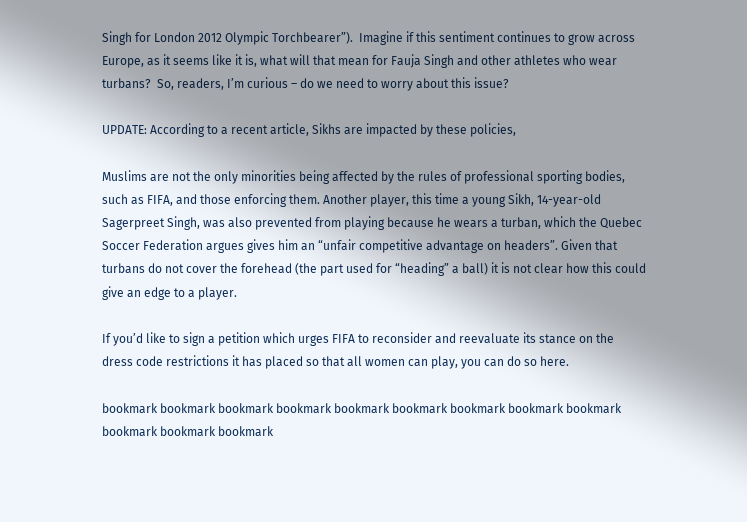Singh for London 2012 Olympic Torchbearer”).  Imagine if this sentiment continues to grow across Europe, as it seems like it is, what will that mean for Fauja Singh and other athletes who wear turbans?  So, readers, I’m curious – do we need to worry about this issue?

UPDATE: According to a recent article, Sikhs are impacted by these policies,

Muslims are not the only minorities being affected by the rules of professional sporting bodies, such as FIFA, and those enforcing them. Another player, this time a young Sikh, 14-year-old Sagerpreet Singh, was also prevented from playing because he wears a turban, which the Quebec Soccer Federation argues gives him an “unfair competitive advantage on headers”. Given that turbans do not cover the forehead (the part used for “heading” a ball) it is not clear how this could give an edge to a player.

If you’d like to sign a petition which urges FIFA to reconsider and reevaluate its stance on the dress code restrictions it has placed so that all women can play, you can do so here.

bookmark bookmark bookmark bookmark bookmark bookmark bookmark bookmark bookmark bookmark bookmark bookmark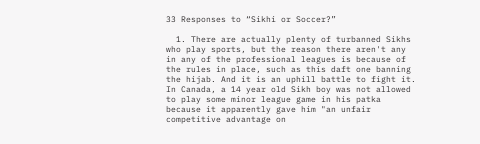33 Responses to “Sikhi or Soccer?”

  1. There are actually plenty of turbanned Sikhs who play sports, but the reason there aren't any in any of the professional leagues is because of the rules in place, such as this daft one banning the hijab. And it is an uphill battle to fight it. In Canada, a 14 year old Sikh boy was not allowed to play some minor league game in his patka because it apparently gave him "an unfair competitive advantage on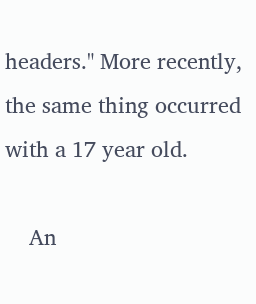headers." More recently, the same thing occurred with a 17 year old.

    An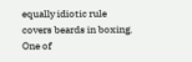equally idiotic rule covers beards in boxing. One of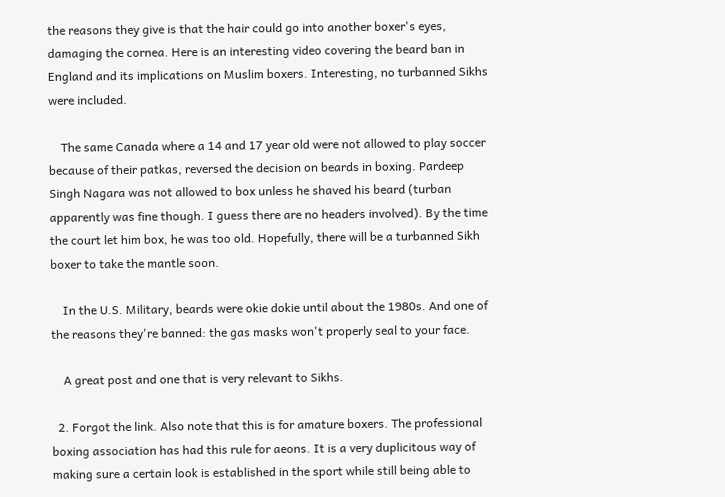the reasons they give is that the hair could go into another boxer's eyes, damaging the cornea. Here is an interesting video covering the beard ban in England and its implications on Muslim boxers. Interesting, no turbanned Sikhs were included.

    The same Canada where a 14 and 17 year old were not allowed to play soccer because of their patkas, reversed the decision on beards in boxing. Pardeep Singh Nagara was not allowed to box unless he shaved his beard (turban apparently was fine though. I guess there are no headers involved). By the time the court let him box, he was too old. Hopefully, there will be a turbanned Sikh boxer to take the mantle soon.

    In the U.S. Military, beards were okie dokie until about the 1980s. And one of the reasons they're banned: the gas masks won't properly seal to your face.

    A great post and one that is very relevant to Sikhs.

  2. Forgot the link. Also note that this is for amature boxers. The professional boxing association has had this rule for aeons. It is a very duplicitous way of making sure a certain look is established in the sport while still being able to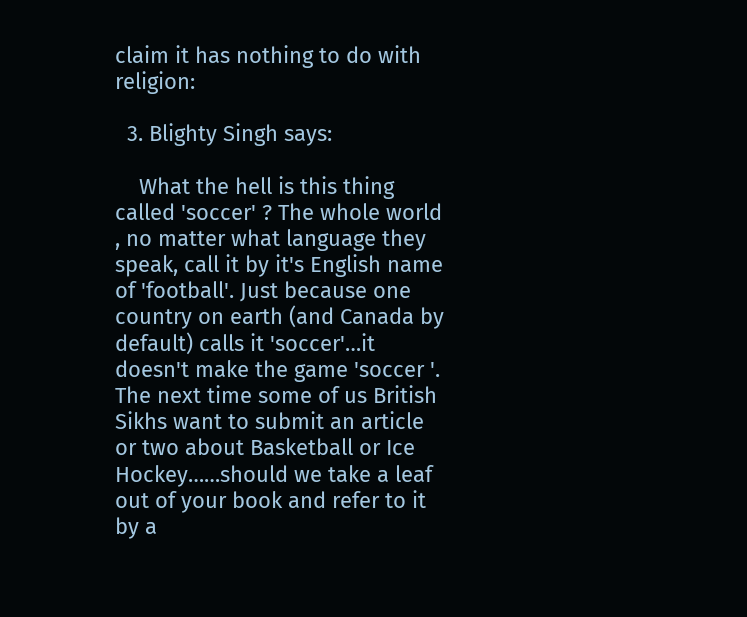claim it has nothing to do with religion:

  3. Blighty Singh says:

    What the hell is this thing called 'soccer' ? The whole world , no matter what language they speak, call it by it's English name of 'football'. Just because one country on earth (and Canada by default) calls it 'soccer'…it doesn't make the game 'soccer '. The next time some of us British Sikhs want to submit an article or two about Basketball or Ice Hockey……should we take a leaf out of your book and refer to it by a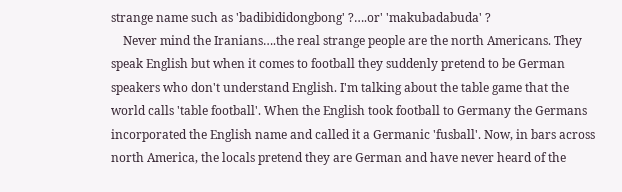strange name such as 'badibididongbong' ?….or' 'makubadabuda' ?
    Never mind the Iranians….the real strange people are the north Americans. They speak English but when it comes to football they suddenly pretend to be German speakers who don't understand English. I'm talking about the table game that the world calls 'table football'. When the English took football to Germany the Germans incorporated the English name and called it a Germanic 'fusball'. Now, in bars across north America, the locals pretend they are German and have never heard of the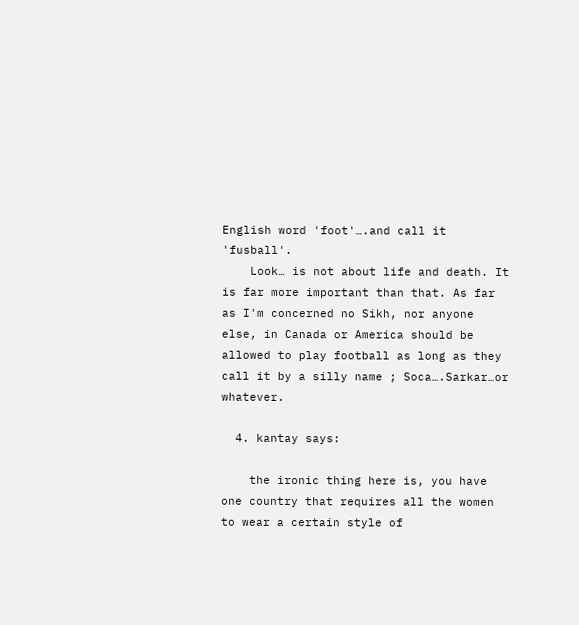English word 'foot'….and call it 'fusball'.
    Look… is not about life and death. It is far more important than that. As far as I'm concerned no Sikh, nor anyone else, in Canada or America should be allowed to play football as long as they call it by a silly name ; Soca….Sarkar…or whatever.

  4. kantay says:

    the ironic thing here is, you have one country that requires all the women to wear a certain style of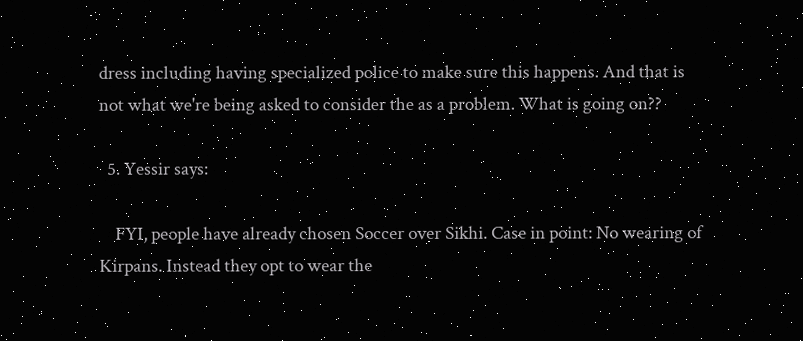dress including having specialized police to make sure this happens. And that is not what we're being asked to consider the as a problem. What is going on??

  5. Yessir says:

    FYI, people have already chosen Soccer over Sikhi. Case in point: No wearing of Kirpans. Instead they opt to wear the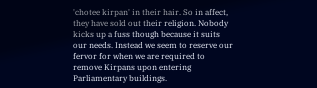'chotee kirpan' in their hair. So in affect, they have sold out their religion. Nobody kicks up a fuss though because it suits our needs. Instead we seem to reserve our fervor for when we are required to remove Kirpans upon entering Parliamentary buildings.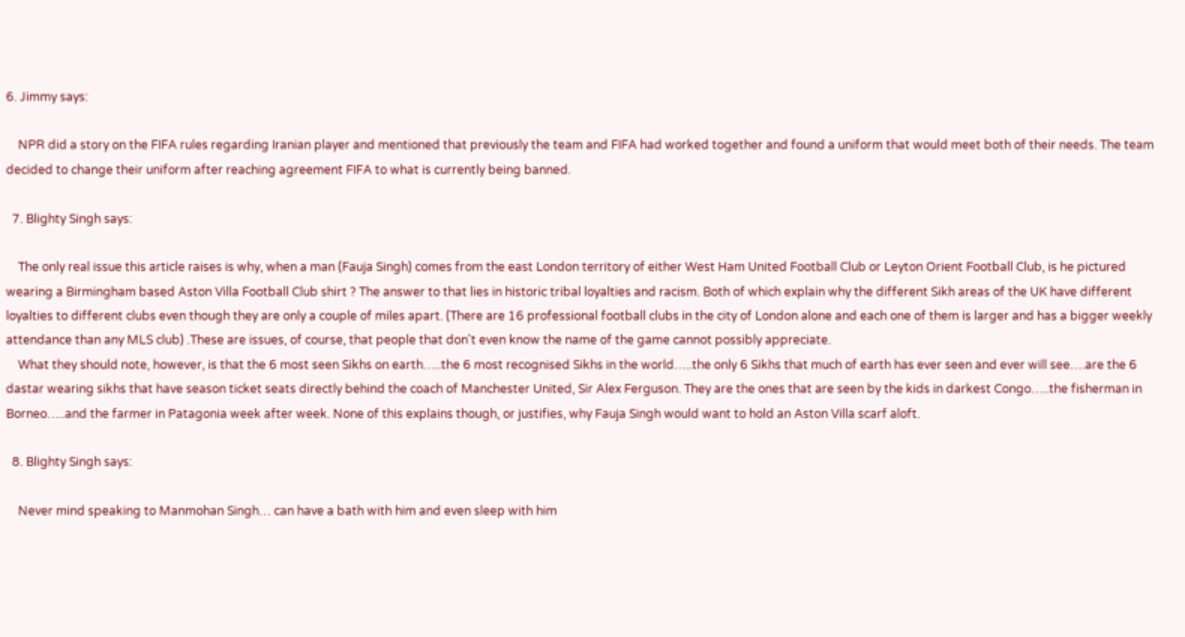6. Jimmy says:

    NPR did a story on the FIFA rules regarding Iranian player and mentioned that previously the team and FIFA had worked together and found a uniform that would meet both of their needs. The team decided to change their uniform after reaching agreement FIFA to what is currently being banned.

  7. Blighty Singh says:

    The only real issue this article raises is why, when a man (Fauja Singh) comes from the east London territory of either West Ham United Football Club or Leyton Orient Football Club, is he pictured wearing a Birmingham based Aston Villa Football Club shirt ? The answer to that lies in historic tribal loyalties and racism. Both of which explain why the different Sikh areas of the UK have different loyalties to different clubs even though they are only a couple of miles apart. (There are 16 professional football clubs in the city of London alone and each one of them is larger and has a bigger weekly attendance than any MLS club) .These are issues, of course, that people that don't even know the name of the game cannot possibly appreciate.
    What they should note, however, is that the 6 most seen Sikhs on earth…..the 6 most recognised Sikhs in the world…..the only 6 Sikhs that much of earth has ever seen and ever will see….are the 6 dastar wearing sikhs that have season ticket seats directly behind the coach of Manchester United, Sir Alex Ferguson. They are the ones that are seen by the kids in darkest Congo…..the fisherman in Borneo…..and the farmer in Patagonia week after week. None of this explains though, or justifies, why Fauja Singh would want to hold an Aston Villa scarf aloft.

  8. Blighty Singh says:

    Never mind speaking to Manmohan Singh… can have a bath with him and even sleep with him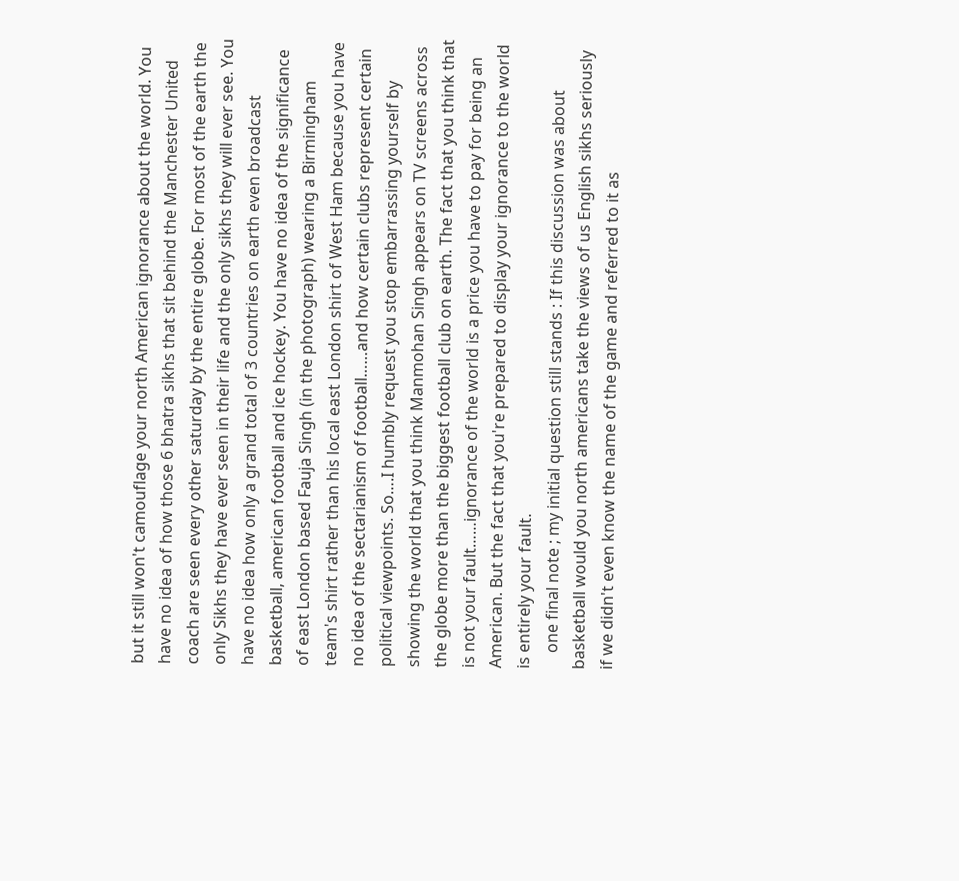but it still won't camouflage your north American ignorance about the world. You have no idea of how those 6 bhatra sikhs that sit behind the Manchester United coach are seen every other saturday by the entire globe. For most of the earth the only Sikhs they have ever seen in their life and the only sikhs they will ever see. You have no idea how only a grand total of 3 countries on earth even broadcast basketball, american football and ice hockey. You have no idea of the significance of east London based Fauja Singh (in the photograph) wearing a Birmingham team's shirt rather than his local east London shirt of West Ham because you have no idea of the sectarianism of football……and how certain clubs represent certain political viewpoints. So….I humbly request you stop embarrassing yourself by showing the world that you think Manmohan Singh appears on TV screens across the globe more than the biggest football club on earth. The fact that you think that is not your fault……ignorance of the world is a price you have to pay for being an American. But the fact that you're prepared to display your ignorance to the world is entirely your fault.
    one final note ; my initial question still stands : If this discussion was about basketball would you north americans take the views of us English sikhs seriously if we didn't even know the name of the game and referred to it as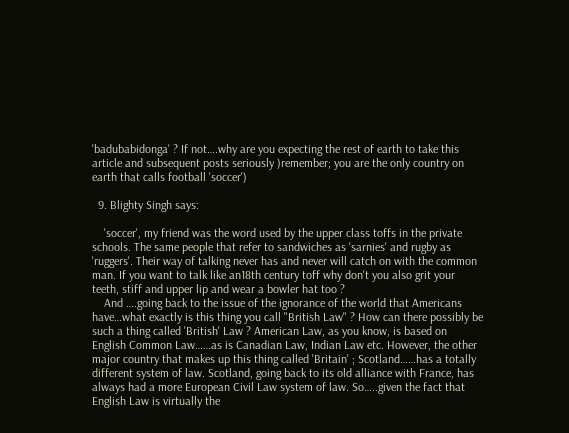'badubabidonga' ? If not….why are you expecting the rest of earth to take this article and subsequent posts seriously )remember; you are the only country on earth that calls football 'soccer')

  9. Blighty Singh says:

    'soccer', my friend was the word used by the upper class toffs in the private schools. The same people that refer to sandwiches as 'sarnies' and rugby as 'ruggers'. Their way of talking never has and never will catch on with the common man. If you want to talk like an18th century toff why don't you also grit your teeth, stiff and upper lip and wear a bowler hat too ?
    And ….going back to the issue of the ignorance of the world that Americans have…what exactly is this thing you call "British Law" ? How can there possibly be such a thing called 'British' Law ? American Law, as you know, is based on English Common Law……as is Canadian Law, Indian Law etc. However, the other major country that makes up this thing called 'Britain' ; Scotland……has a totally different system of law. Scotland, going back to its old alliance with France, has always had a more European Civil Law system of law. So…..given the fact that English Law is virtually the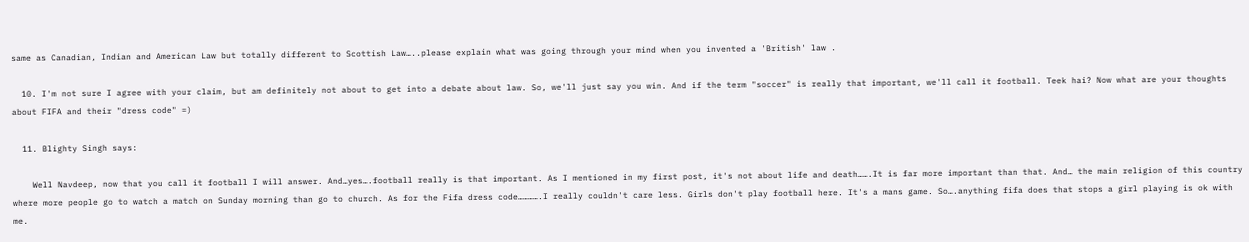same as Canadian, Indian and American Law but totally different to Scottish Law…..please explain what was going through your mind when you invented a 'British' law .

  10. I'm not sure I agree with your claim, but am definitely not about to get into a debate about law. So, we'll just say you win. And if the term "soccer" is really that important, we'll call it football. Teek hai? Now what are your thoughts about FIFA and their "dress code" =)

  11. Blighty Singh says:

    Well Navdeep, now that you call it football I will answer. And…yes….football really is that important. As I mentioned in my first post, it's not about life and death…….It is far more important than that. And… the main religion of this country where more people go to watch a match on Sunday morning than go to church. As for the Fifa dress code………….I really couldn't care less. Girls don't play football here. It's a mans game. So….anything fifa does that stops a girl playing is ok with me.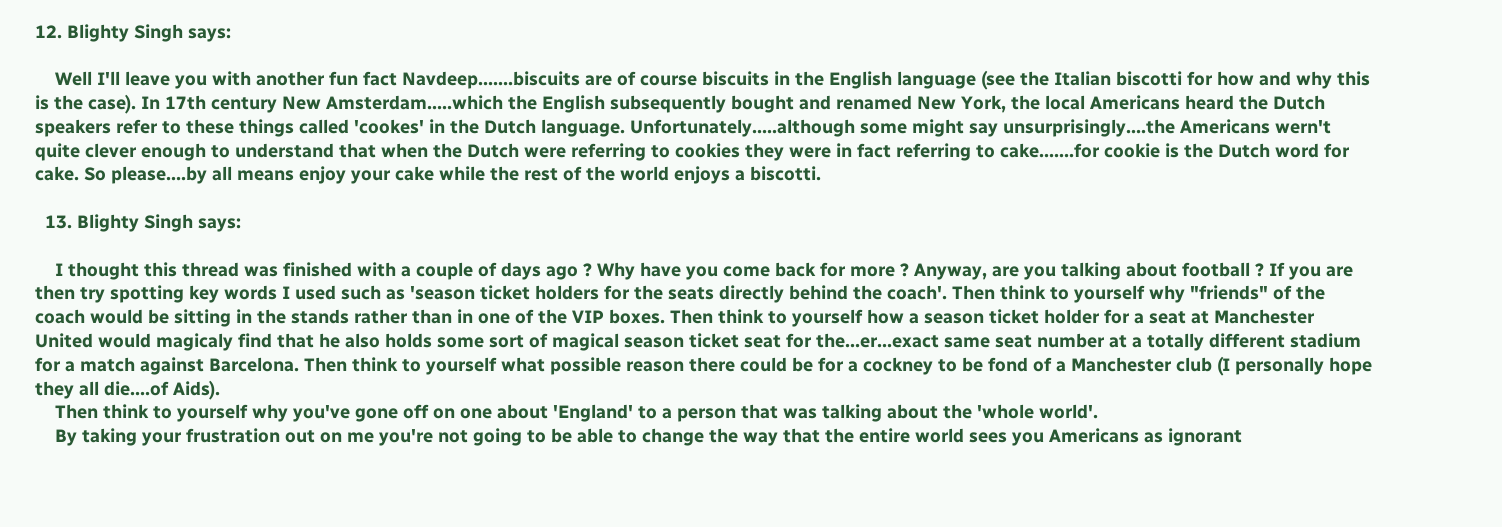12. Blighty Singh says:

    Well I'll leave you with another fun fact Navdeep…….biscuits are of course biscuits in the English language (see the Italian biscotti for how and why this is the case). In 17th century New Amsterdam…..which the English subsequently bought and renamed New York, the local Americans heard the Dutch speakers refer to these things called 'cookes' in the Dutch language. Unfortunately…..although some might say unsurprisingly….the Americans wern't quite clever enough to understand that when the Dutch were referring to cookies they were in fact referring to cake…….for cookie is the Dutch word for cake. So please….by all means enjoy your cake while the rest of the world enjoys a biscotti.

  13. Blighty Singh says:

    I thought this thread was finished with a couple of days ago ? Why have you come back for more ? Anyway, are you talking about football ? If you are then try spotting key words I used such as 'season ticket holders for the seats directly behind the coach'. Then think to yourself why "friends" of the coach would be sitting in the stands rather than in one of the VIP boxes. Then think to yourself how a season ticket holder for a seat at Manchester United would magicaly find that he also holds some sort of magical season ticket seat for the…er…exact same seat number at a totally different stadium for a match against Barcelona. Then think to yourself what possible reason there could be for a cockney to be fond of a Manchester club (I personally hope they all die….of Aids).
    Then think to yourself why you've gone off on one about 'England' to a person that was talking about the 'whole world'.
    By taking your frustration out on me you're not going to be able to change the way that the entire world sees you Americans as ignorant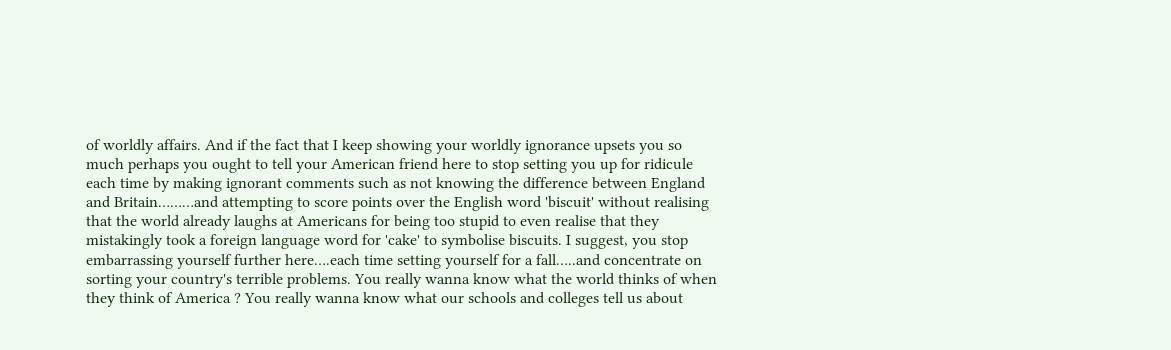of worldly affairs. And if the fact that I keep showing your worldly ignorance upsets you so much perhaps you ought to tell your American friend here to stop setting you up for ridicule each time by making ignorant comments such as not knowing the difference between England and Britain………and attempting to score points over the English word 'biscuit' without realising that the world already laughs at Americans for being too stupid to even realise that they mistakingly took a foreign language word for 'cake' to symbolise biscuits. I suggest, you stop embarrassing yourself further here….each time setting yourself for a fall…..and concentrate on sorting your country's terrible problems. You really wanna know what the world thinks of when they think of America ? You really wanna know what our schools and colleges tell us about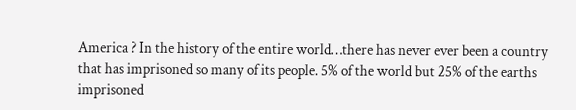America ? In the history of the entire world…there has never ever been a country that has imprisoned so many of its people. 5% of the world but 25% of the earths imprisoned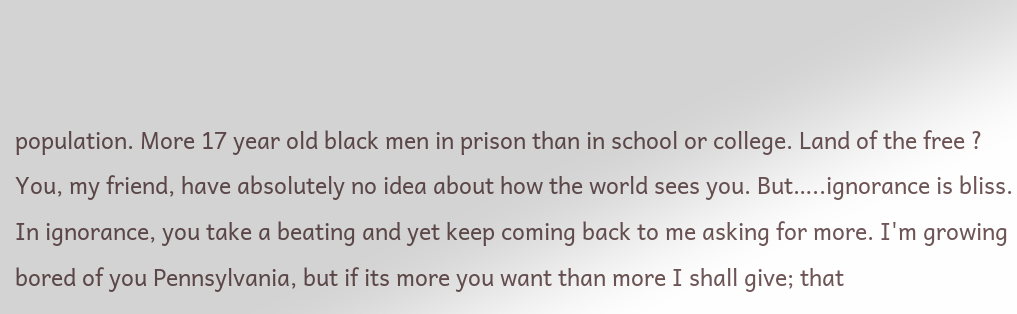population. More 17 year old black men in prison than in school or college. Land of the free ? You, my friend, have absolutely no idea about how the world sees you. But…..ignorance is bliss. In ignorance, you take a beating and yet keep coming back to me asking for more. I'm growing bored of you Pennsylvania, but if its more you want than more I shall give; that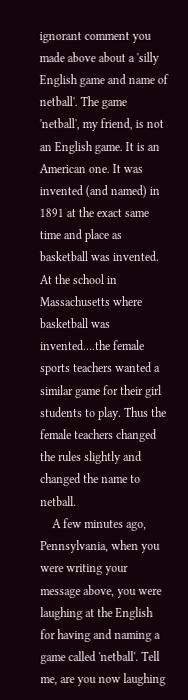ignorant comment you made above about a 'silly English game and name of netball'. The game 'netball', my friend, is not an English game. It is an American one. It was invented (and named) in 1891 at the exact same time and place as basketball was invented. At the school in Massachusetts where basketball was invented….the female sports teachers wanted a similar game for their girl students to play. Thus the female teachers changed the rules slightly and changed the name to netball.
    A few minutes ago, Pennsylvania, when you were writing your message above, you were laughing at the English for having and naming a game called 'netball'. Tell me, are you now laughing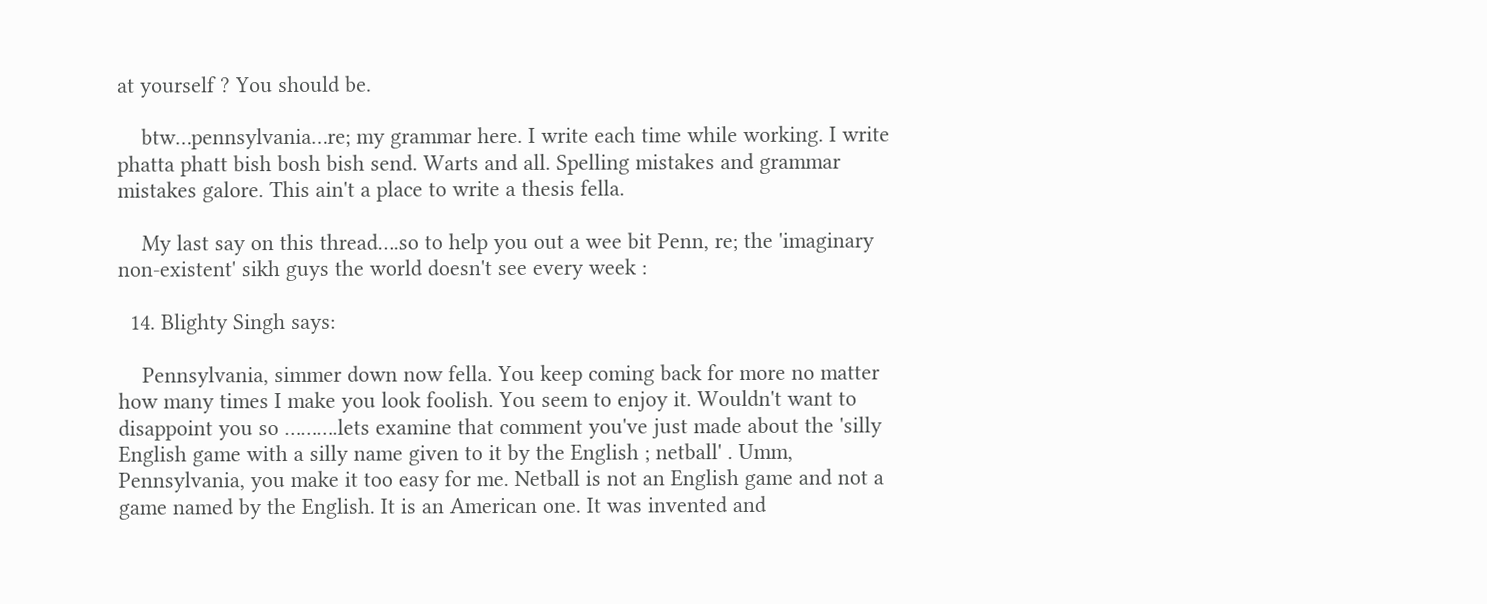at yourself ? You should be.

    btw…pennsylvania…re; my grammar here. I write each time while working. I write phatta phatt bish bosh bish send. Warts and all. Spelling mistakes and grammar mistakes galore. This ain't a place to write a thesis fella.

    My last say on this thread….so to help you out a wee bit Penn, re; the 'imaginary non-existent' sikh guys the world doesn't see every week :

  14. Blighty Singh says:

    Pennsylvania, simmer down now fella. You keep coming back for more no matter how many times I make you look foolish. You seem to enjoy it. Wouldn't want to disappoint you so ……….lets examine that comment you've just made about the 'silly English game with a silly name given to it by the English ; netball' . Umm, Pennsylvania, you make it too easy for me. Netball is not an English game and not a game named by the English. It is an American one. It was invented and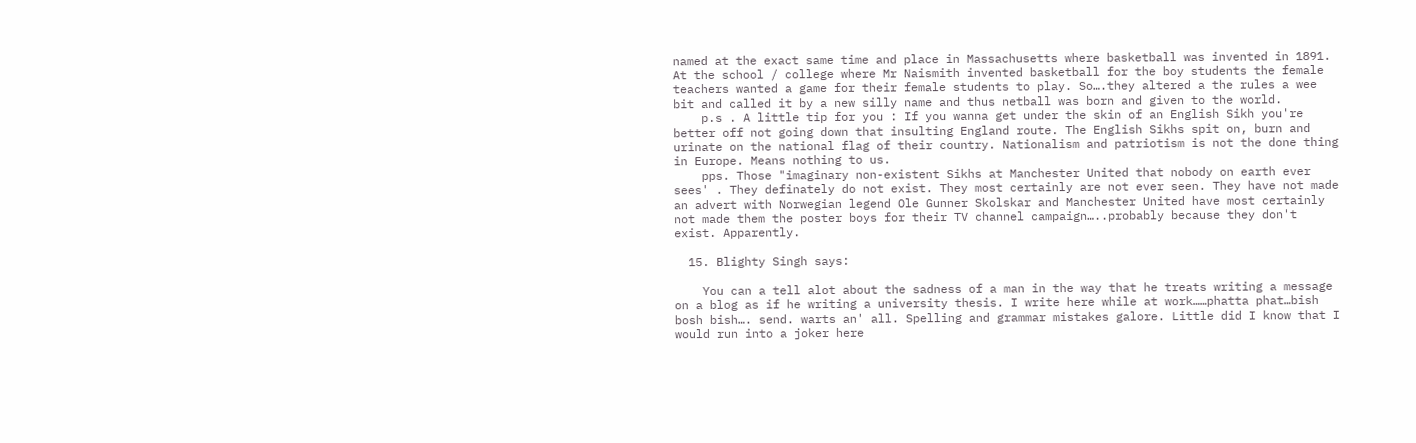named at the exact same time and place in Massachusetts where basketball was invented in 1891. At the school / college where Mr Naismith invented basketball for the boy students the female teachers wanted a game for their female students to play. So….they altered a the rules a wee bit and called it by a new silly name and thus netball was born and given to the world.
    p.s . A little tip for you : If you wanna get under the skin of an English Sikh you're better off not going down that insulting England route. The English Sikhs spit on, burn and urinate on the national flag of their country. Nationalism and patriotism is not the done thing in Europe. Means nothing to us.
    pps. Those "imaginary non-existent Sikhs at Manchester United that nobody on earth ever sees' . They definately do not exist. They most certainly are not ever seen. They have not made an advert with Norwegian legend Ole Gunner Skolskar and Manchester United have most certainly not made them the poster boys for their TV channel campaign…..probably because they don't exist. Apparently.

  15. Blighty Singh says:

    You can a tell alot about the sadness of a man in the way that he treats writing a message on a blog as if he writing a university thesis. I write here while at work……phatta phat…bish bosh bish…. send. warts an' all. Spelling and grammar mistakes galore. Little did I know that I would run into a joker here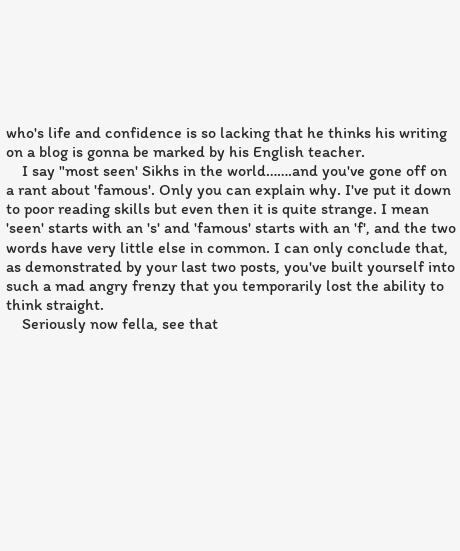who's life and confidence is so lacking that he thinks his writing on a blog is gonna be marked by his English teacher.
    I say "most seen' Sikhs in the world…….and you've gone off on a rant about 'famous'. Only you can explain why. I've put it down to poor reading skills but even then it is quite strange. I mean 'seen' starts with an 's' and 'famous' starts with an 'f', and the two words have very little else in common. I can only conclude that, as demonstrated by your last two posts, you've built yourself into such a mad angry frenzy that you temporarily lost the ability to think straight.
    Seriously now fella, see that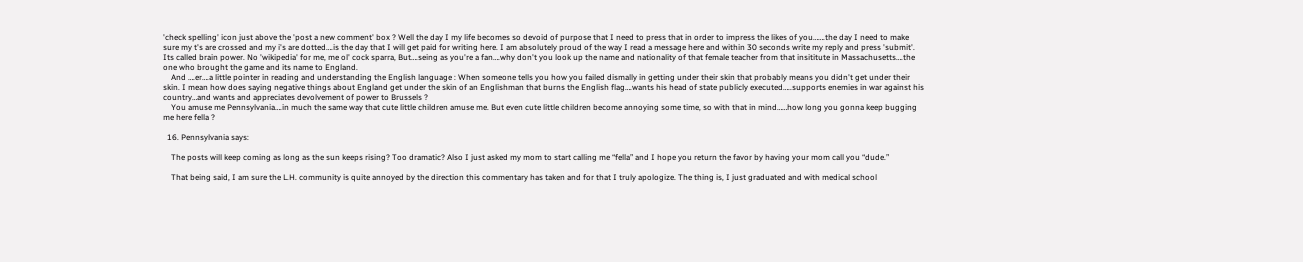'check spelling' icon just above the 'post a new comment' box ? Well the day I my life becomes so devoid of purpose that I need to press that in order to impress the likes of you…….the day I need to make sure my t's are crossed and my i's are dotted….is the day that I will get paid for writing here. I am absolutely proud of the way I read a message here and within 30 seconds write my reply and press 'submit'. Its called brain power. No 'wikipedia' for me, me ol' cock sparra, But….seing as you're a fan….why don't you look up the name and nationality of that female teacher from that insititute in Massachusetts….the one who brought the game and its name to England.
    And ….er….a little pointer in reading and understanding the English language : When someone tells you how you failed dismally in getting under their skin that probably means you didn't get under their skin. I mean how does saying negative things about England get under the skin of an Englishman that burns the English flag….wants his head of state publicly executed…..supports enemies in war against his country…and wants and appreciates devolvement of power to Brussels ?
    You amuse me Pennsylvania….in much the same way that cute little children amuse me. But even cute little children become annoying some time, so with that in mind……how long you gonna keep bugging me here fella ?

  16. Pennsylvania says:

    The posts will keep coming as long as the sun keeps rising? Too dramatic? Also I just asked my mom to start calling me “fella” and I hope you return the favor by having your mom call you “dude.”

    That being said, I am sure the L.H. community is quite annoyed by the direction this commentary has taken and for that I truly apologize. The thing is, I just graduated and with medical school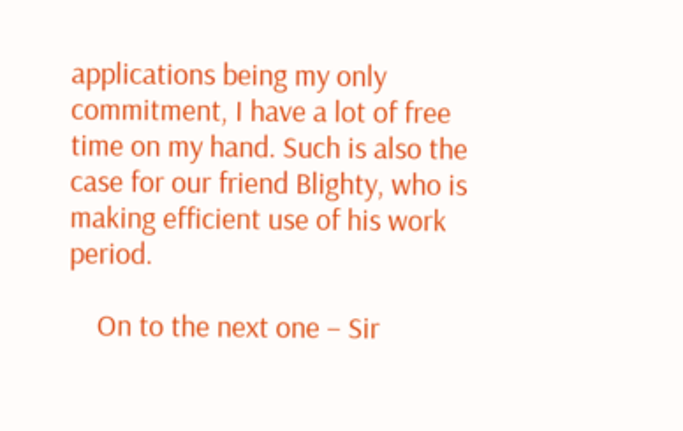applications being my only commitment, I have a lot of free time on my hand. Such is also the case for our friend Blighty, who is making efficient use of his work period.

    On to the next one – Sir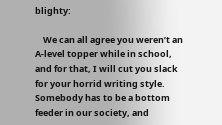blighty:

    We can all agree you weren’t an A-level topper while in school, and for that, I will cut you slack for your horrid writing style. Somebody has to be a bottom feeder in our society, and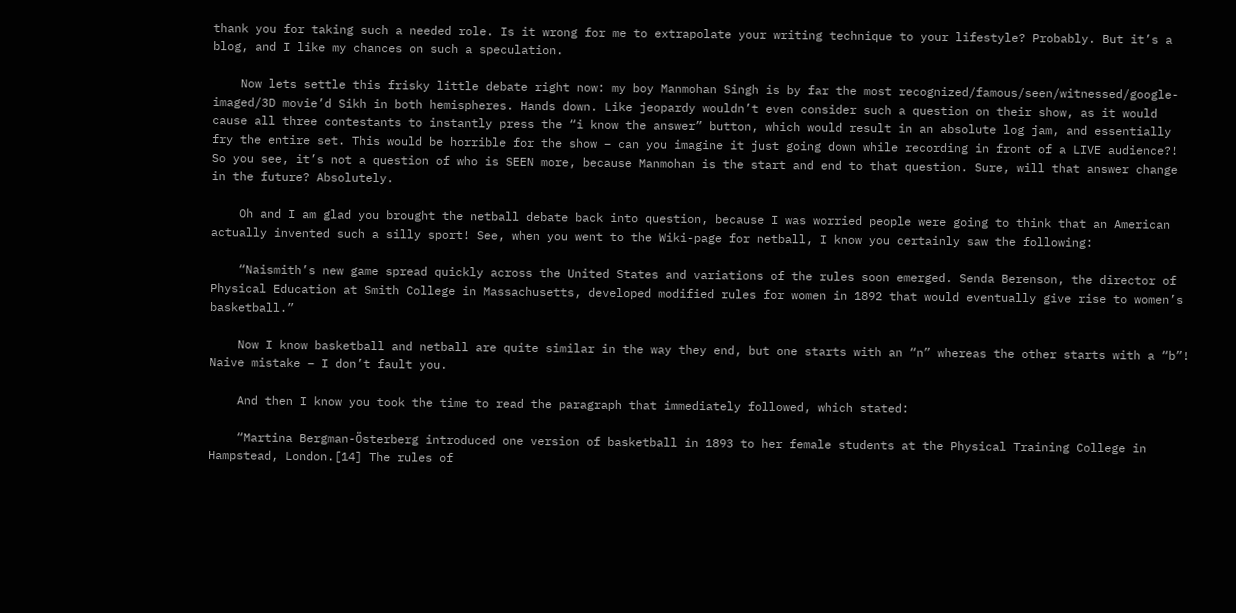thank you for taking such a needed role. Is it wrong for me to extrapolate your writing technique to your lifestyle? Probably. But it’s a blog, and I like my chances on such a speculation.

    Now lets settle this frisky little debate right now: my boy Manmohan Singh is by far the most recognized/famous/seen/witnessed/google-imaged/3D movie’d Sikh in both hemispheres. Hands down. Like jeopardy wouldn’t even consider such a question on their show, as it would cause all three contestants to instantly press the “i know the answer” button, which would result in an absolute log jam, and essentially fry the entire set. This would be horrible for the show – can you imagine it just going down while recording in front of a LIVE audience?! So you see, it’s not a question of who is SEEN more, because Manmohan is the start and end to that question. Sure, will that answer change in the future? Absolutely.

    Oh and I am glad you brought the netball debate back into question, because I was worried people were going to think that an American actually invented such a silly sport! See, when you went to the Wiki-page for netball, I know you certainly saw the following:

    “Naismith’s new game spread quickly across the United States and variations of the rules soon emerged. Senda Berenson, the director of Physical Education at Smith College in Massachusetts, developed modified rules for women in 1892 that would eventually give rise to women’s basketball.”

    Now I know basketball and netball are quite similar in the way they end, but one starts with an “n” whereas the other starts with a “b”! Naive mistake – I don’t fault you.

    And then I know you took the time to read the paragraph that immediately followed, which stated:

    “Martina Bergman-Österberg introduced one version of basketball in 1893 to her female students at the Physical Training College in Hampstead, London.[14] The rules of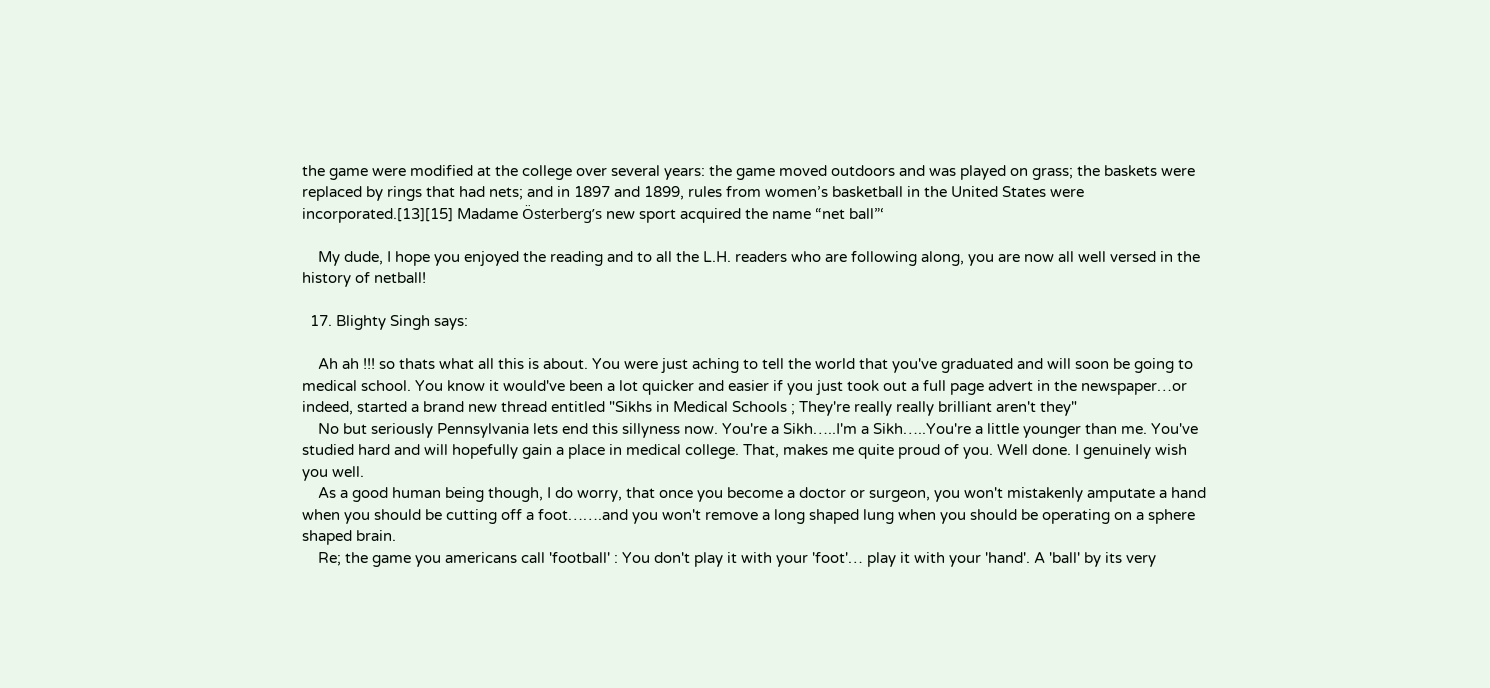the game were modified at the college over several years: the game moved outdoors and was played on grass; the baskets were replaced by rings that had nets; and in 1897 and 1899, rules from women’s basketball in the United States were incorporated.[13][15] Madame Österberg’s new sport acquired the name “net ball”‘

    My dude, I hope you enjoyed the reading and to all the L.H. readers who are following along, you are now all well versed in the history of netball!

  17. Blighty Singh says:

    Ah ah !!! so thats what all this is about. You were just aching to tell the world that you've graduated and will soon be going to medical school. You know it would've been a lot quicker and easier if you just took out a full page advert in the newspaper…or indeed, started a brand new thread entitled "Sikhs in Medical Schools ; They're really really brilliant aren't they"
    No but seriously Pennsylvania lets end this sillyness now. You're a Sikh…..I'm a Sikh…..You're a little younger than me. You've studied hard and will hopefully gain a place in medical college. That, makes me quite proud of you. Well done. I genuinely wish you well.
    As a good human being though, I do worry, that once you become a doctor or surgeon, you won't mistakenly amputate a hand when you should be cutting off a foot…….and you won't remove a long shaped lung when you should be operating on a sphere shaped brain.
    Re; the game you americans call 'football' : You don't play it with your 'foot'… play it with your 'hand'. A 'ball' by its very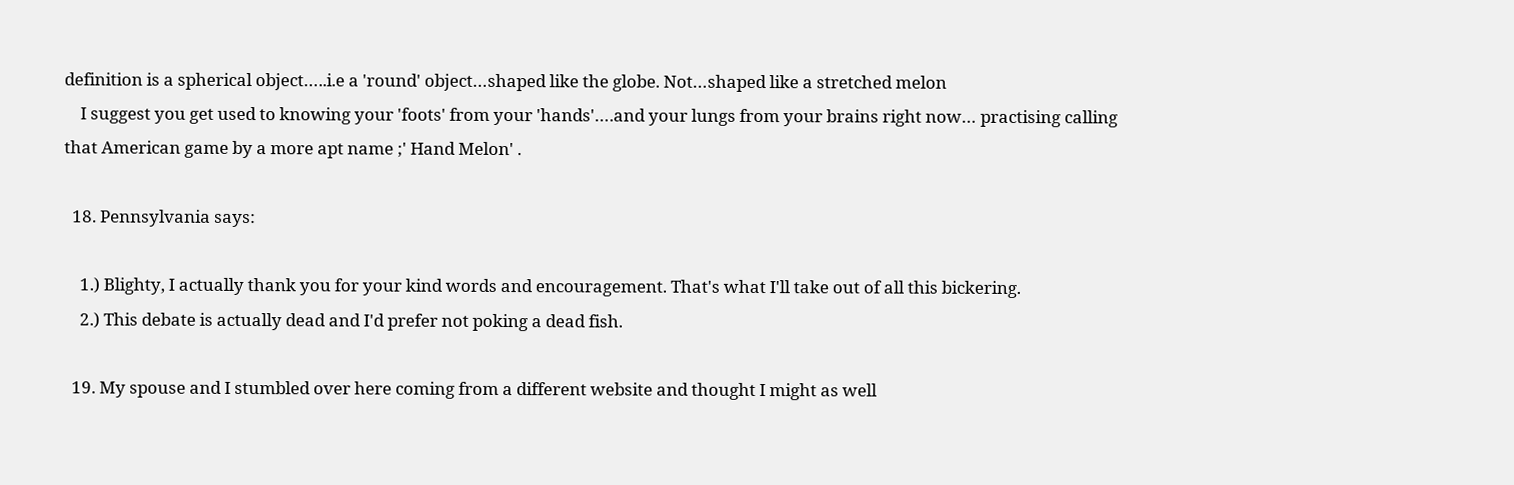definition is a spherical object…..i.e a 'round' object…shaped like the globe. Not…shaped like a stretched melon
    I suggest you get used to knowing your 'foots' from your 'hands'….and your lungs from your brains right now… practising calling that American game by a more apt name ;' Hand Melon' .

  18. Pennsylvania says:

    1.) Blighty, I actually thank you for your kind words and encouragement. That's what I'll take out of all this bickering.
    2.) This debate is actually dead and I'd prefer not poking a dead fish.

  19. My spouse and I stumbled over here coming from a different website and thought I might as well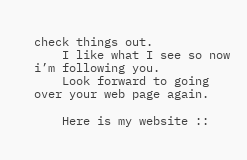check things out.
    I like what I see so now i’m following you.
    Look forward to going over your web page again.

    Here is my website ::